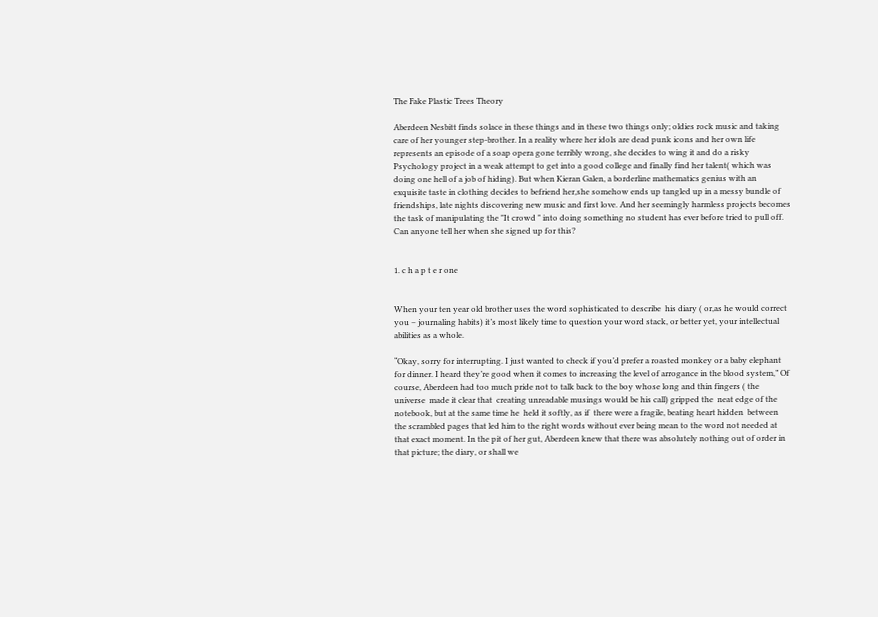The Fake Plastic Trees Theory

Aberdeen Nesbitt finds solace in these things and in these two things only; oldies rock music and taking care of her younger step-brother. In a reality where her idols are dead punk icons and her own life represents an episode of a soap opera gone terribly wrong, she decides to wing it and do a risky Psychology project in a weak attempt to get into a good college and finally find her talent( which was doing one hell of a job of hiding). But when Kieran Galen, a borderline mathematics genius with an exquisite taste in clothing decides to befriend her,she somehow ends up tangled up in a messy bundle of friendships, late nights discovering new music and first love. And her seemingly harmless projects becomes the task of manipulating the "It crowd " into doing something no student has ever before tried to pull off. Can anyone tell her when she signed up for this?


1. c h a p t e r one


When your ten year old brother uses the word sophisticated to describe  his diary ( or,as he would correct you – journaling habits) it’s most likely time to question your word stack, or better yet, your intellectual abilities as a whole.

“Okay, sorry for interrupting. I just wanted to check if you’d prefer a roasted monkey or a baby elephant for dinner. I heard they’re good when it comes to increasing the level of arrogance in the blood system,” Of course, Aberdeen had too much pride not to talk back to the boy whose long and thin fingers ( the universe  made it clear that  creating unreadable musings would be his call) gripped the  neat edge of the notebook, but at the same time he  held it softly, as if  there were a fragile, beating heart hidden  between the scrambled pages that led him to the right words without ever being mean to the word not needed at that exact moment. In the pit of her gut, Aberdeen knew that there was absolutely nothing out of order in that picture; the diary, or shall we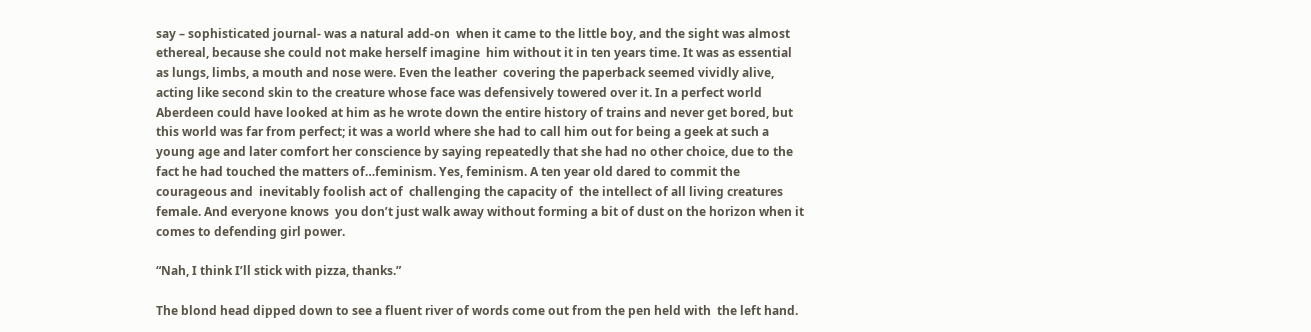say – sophisticated journal- was a natural add-on  when it came to the little boy, and the sight was almost ethereal, because she could not make herself imagine  him without it in ten years time. It was as essential as lungs, limbs, a mouth and nose were. Even the leather  covering the paperback seemed vividly alive, acting like second skin to the creature whose face was defensively towered over it. In a perfect world Aberdeen could have looked at him as he wrote down the entire history of trains and never get bored, but this world was far from perfect; it was a world where she had to call him out for being a geek at such a young age and later comfort her conscience by saying repeatedly that she had no other choice, due to the fact he had touched the matters of…feminism. Yes, feminism. A ten year old dared to commit the courageous and  inevitably foolish act of  challenging the capacity of  the intellect of all living creatures female. And everyone knows  you don’t just walk away without forming a bit of dust on the horizon when it comes to defending girl power.

“Nah, I think I’ll stick with pizza, thanks.”

The blond head dipped down to see a fluent river of words come out from the pen held with  the left hand.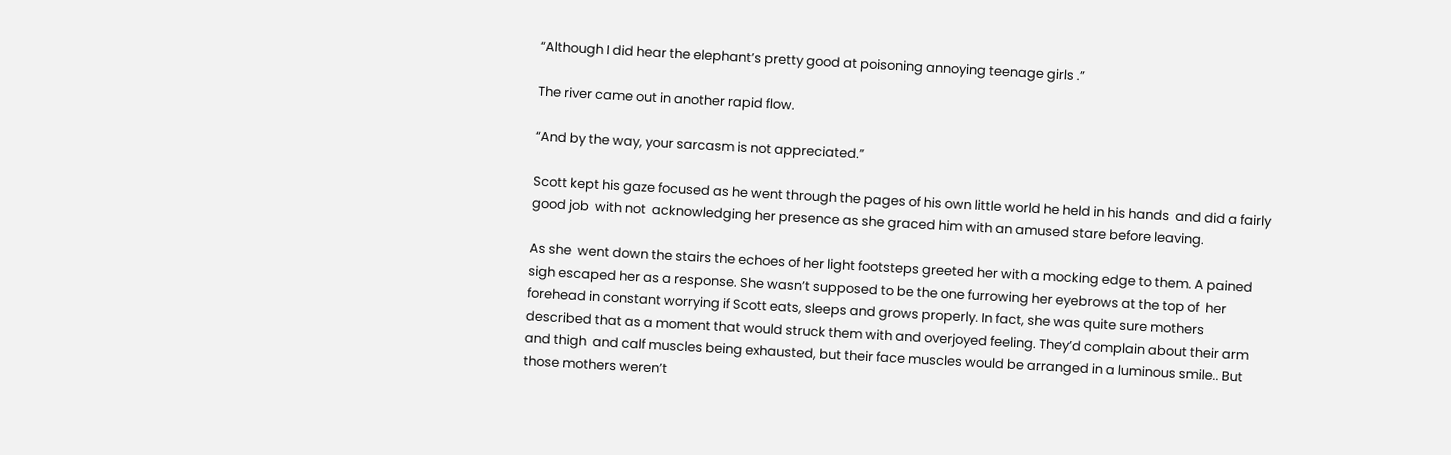“Although I did hear the elephant’s pretty good at poisoning annoying teenage girls .”

The river came out in another rapid flow.

“And by the way, your sarcasm is not appreciated.”

Scott kept his gaze focused as he went through the pages of his own little world he held in his hands  and did a fairly good job  with not  acknowledging her presence as she graced him with an amused stare before leaving.

As she  went down the stairs the echoes of her light footsteps greeted her with a mocking edge to them. A pained sigh escaped her as a response. She wasn’t supposed to be the one furrowing her eyebrows at the top of  her forehead in constant worrying if Scott eats, sleeps and grows properly. In fact, she was quite sure mothers described that as a moment that would struck them with and overjoyed feeling. They’d complain about their arm and thigh  and calf muscles being exhausted, but their face muscles would be arranged in a luminous smile.. But those mothers weren’t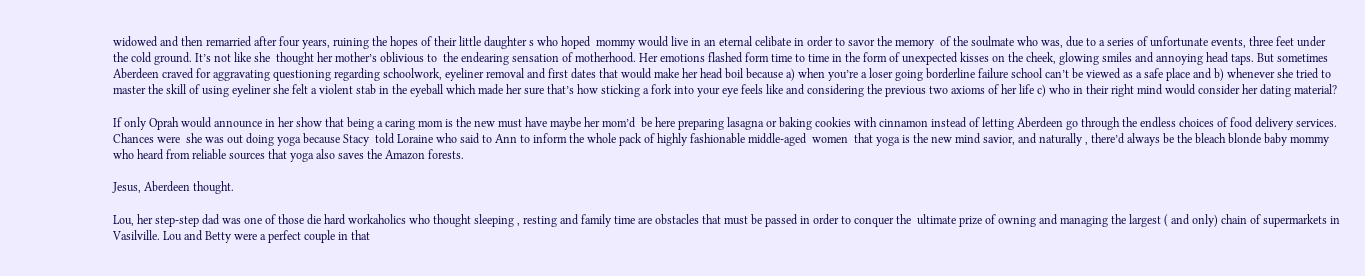widowed and then remarried after four years, ruining the hopes of their little daughter s who hoped  mommy would live in an eternal celibate in order to savor the memory  of the soulmate who was, due to a series of unfortunate events, three feet under the cold ground. It’s not like she  thought her mother’s oblivious to  the endearing sensation of motherhood. Her emotions flashed form time to time in the form of unexpected kisses on the cheek, glowing smiles and annoying head taps. But sometimes Aberdeen craved for aggravating questioning regarding schoolwork, eyeliner removal and first dates that would make her head boil because a) when you’re a loser going borderline failure school can’t be viewed as a safe place and b) whenever she tried to master the skill of using eyeliner she felt a violent stab in the eyeball which made her sure that’s how sticking a fork into your eye feels like and considering the previous two axioms of her life c) who in their right mind would consider her dating material?

If only Oprah would announce in her show that being a caring mom is the new must have maybe her mom’d  be here preparing lasagna or baking cookies with cinnamon instead of letting Aberdeen go through the endless choices of food delivery services. Chances were  she was out doing yoga because Stacy  told Loraine who said to Ann to inform the whole pack of highly fashionable middle-aged  women  that yoga is the new mind savior, and naturally , there’d always be the bleach blonde baby mommy who heard from reliable sources that yoga also saves the Amazon forests.

Jesus, Aberdeen thought.

Lou, her step-step dad was one of those die hard workaholics who thought sleeping , resting and family time are obstacles that must be passed in order to conquer the  ultimate prize of owning and managing the largest ( and only) chain of supermarkets in Vasilville. Lou and Betty were a perfect couple in that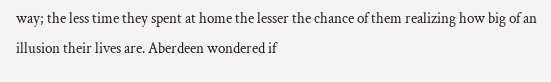way; the less time they spent at home the lesser the chance of them realizing how big of an illusion their lives are. Aberdeen wondered if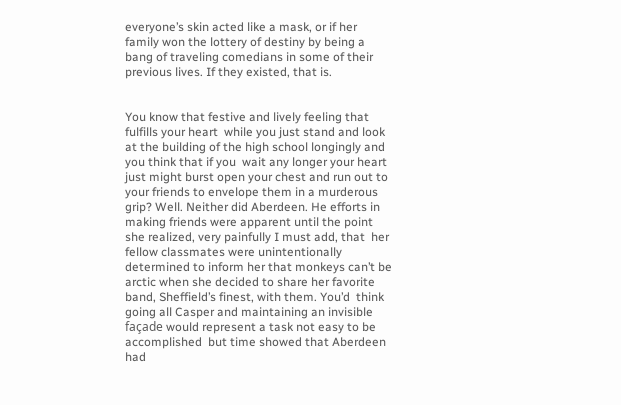everyone’s skin acted like a mask, or if her family won the lottery of destiny by being a bang of traveling comedians in some of their previous lives. If they existed, that is.


You know that festive and lively feeling that fulfills your heart  while you just stand and look at the building of the high school longingly and you think that if you  wait any longer your heart just might burst open your chest and run out to your friends to envelope them in a murderous grip? Well. Neither did Aberdeen. He efforts in making friends were apparent until the point she realized, very painfully I must add, that  her fellow classmates were unintentionally determined to inform her that monkeys can’t be arctic when she decided to share her favorite band, Sheffield’s finest, with them. You’d  think  going all Casper and maintaining an invisible façade would represent a task not easy to be accomplished  but time showed that Aberdeen had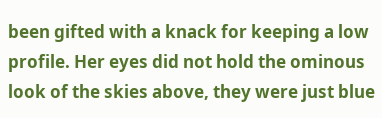been gifted with a knack for keeping a low profile. Her eyes did not hold the ominous look of the skies above, they were just blue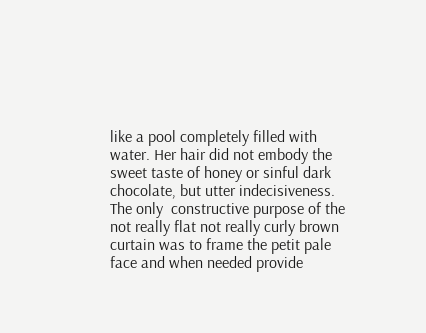like a pool completely filled with water. Her hair did not embody the sweet taste of honey or sinful dark chocolate, but utter indecisiveness. The only  constructive purpose of the  not really flat not really curly brown curtain was to frame the petit pale face and when needed provide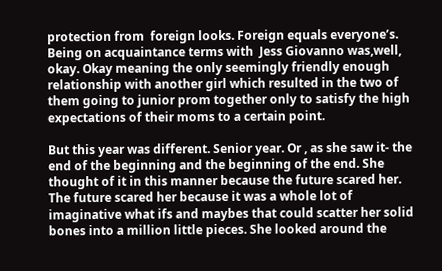protection from  foreign looks. Foreign equals everyone’s. Being on acquaintance terms with  Jess Giovanno was,well, okay. Okay meaning the only seemingly friendly enough relationship with another girl which resulted in the two of them going to junior prom together only to satisfy the high expectations of their moms to a certain point.

But this year was different. Senior year. Or , as she saw it- the end of the beginning and the beginning of the end. She thought of it in this manner because the future scared her. The future scared her because it was a whole lot of  imaginative what ifs and maybes that could scatter her solid bones into a million little pieces. She looked around the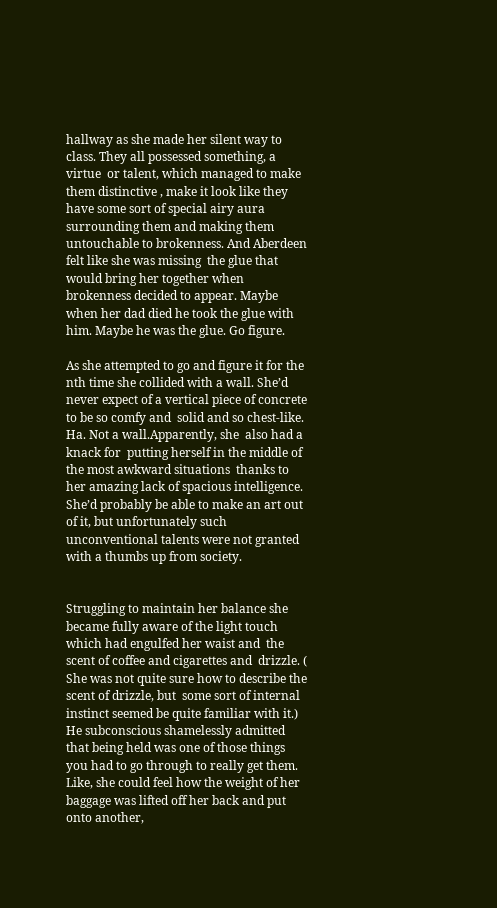hallway as she made her silent way to class. They all possessed something, a virtue  or talent, which managed to make them distinctive , make it look like they have some sort of special airy aura surrounding them and making them untouchable to brokenness. And Aberdeen felt like she was missing  the glue that would bring her together when brokenness decided to appear. Maybe when her dad died he took the glue with him. Maybe he was the glue. Go figure.

As she attempted to go and figure it for the nth time she collided with a wall. She’d never expect of a vertical piece of concrete to be so comfy and  solid and so chest-like. Ha. Not a wall.Apparently, she  also had a knack for  putting herself in the middle of the most awkward situations  thanks to her amazing lack of spacious intelligence. She’d probably be able to make an art out of it, but unfortunately such unconventional talents were not granted with a thumbs up from society.


Struggling to maintain her balance she became fully aware of the light touch which had engulfed her waist and  the scent of coffee and cigarettes and  drizzle. ( She was not quite sure how to describe the scent of drizzle, but  some sort of internal instinct seemed be quite familiar with it.) He subconscious shamelessly admitted that being held was one of those things you had to go through to really get them. Like, she could feel how the weight of her baggage was lifted off her back and put onto another,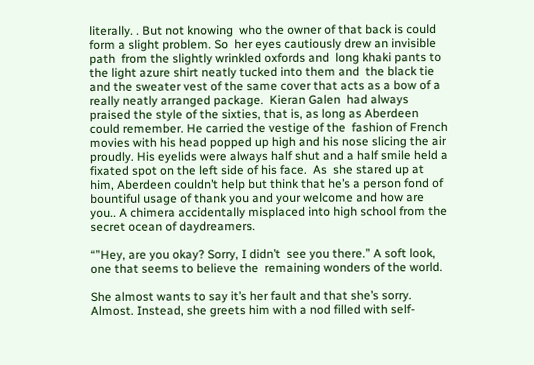literally. . But not knowing  who the owner of that back is could form a slight problem. So  her eyes cautiously drew an invisible path  from the slightly wrinkled oxfords and  long khaki pants to the light azure shirt neatly tucked into them and  the black tie and the sweater vest of the same cover that acts as a bow of a really neatly arranged package.  Kieran Galen  had always  praised the style of the sixties, that is, as long as Aberdeen could remember. He carried the vestige of the  fashion of French movies with his head popped up high and his nose slicing the air proudly. His eyelids were always half shut and a half smile held a fixated spot on the left side of his face.  As  she stared up at him, Aberdeen couldn’t help but think that he’s a person fond of bountiful usage of thank you and your welcome and how are you.. A chimera accidentally misplaced into high school from the secret ocean of daydreamers.

“”Hey, are you okay? Sorry, I didn’t  see you there.” A soft look, one that seems to believe the  remaining wonders of the world.

She almost wants to say it’s her fault and that she’s sorry. Almost. Instead, she greets him with a nod filled with self-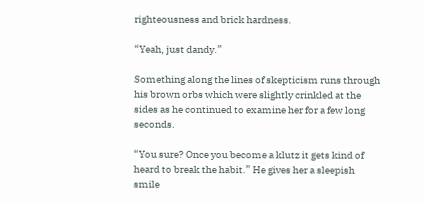righteousness and brick hardness.

“Yeah, just dandy.”

Something along the lines of skepticism runs through his brown orbs which were slightly crinkled at the sides as he continued to examine her for a few long seconds.

“You sure? Once you become a klutz it gets kind of heard to break the habit.” He gives her a sleepish smile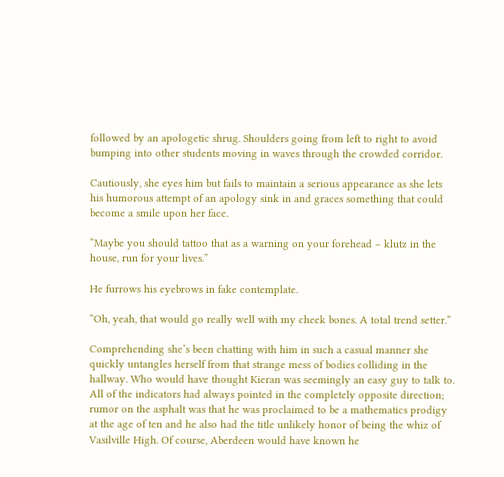followed by an apologetic shrug. Shoulders going from left to right to avoid bumping into other students moving in waves through the crowded corridor.

Cautiously, she eyes him but fails to maintain a serious appearance as she lets his humorous attempt of an apology sink in and graces something that could become a smile upon her face.

“Maybe you should tattoo that as a warning on your forehead – klutz in the house, run for your lives.”

He furrows his eyebrows in fake contemplate.

“Oh, yeah, that would go really well with my cheek bones. A total trend setter.”

Comprehending she’s been chatting with him in such a casual manner she quickly untangles herself from that strange mess of bodies colliding in the hallway. Who would have thought Kieran was seemingly an easy guy to talk to. All of the indicators had always pointed in the completely opposite direction; rumor on the asphalt was that he was proclaimed to be a mathematics prodigy at the age of ten and he also had the title unlikely honor of being the whiz of Vasilville High. Of course, Aberdeen would have known he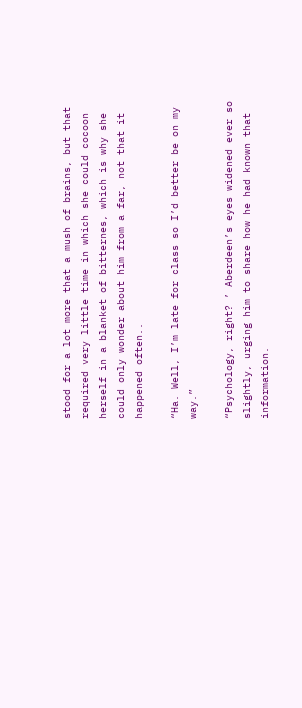stood for a lot more that a mush of brains, but that required very little time in which she could cocoon herself in a blanket of bitternes, which is why she could only wonder about him from a far, not that it happened often..

“Ha. Well, I’m late for class so I’d better be on my way.”

“Psychology, right? ’ Aberdeen’s eyes widened ever so slightly, urging him to share how he had known that information.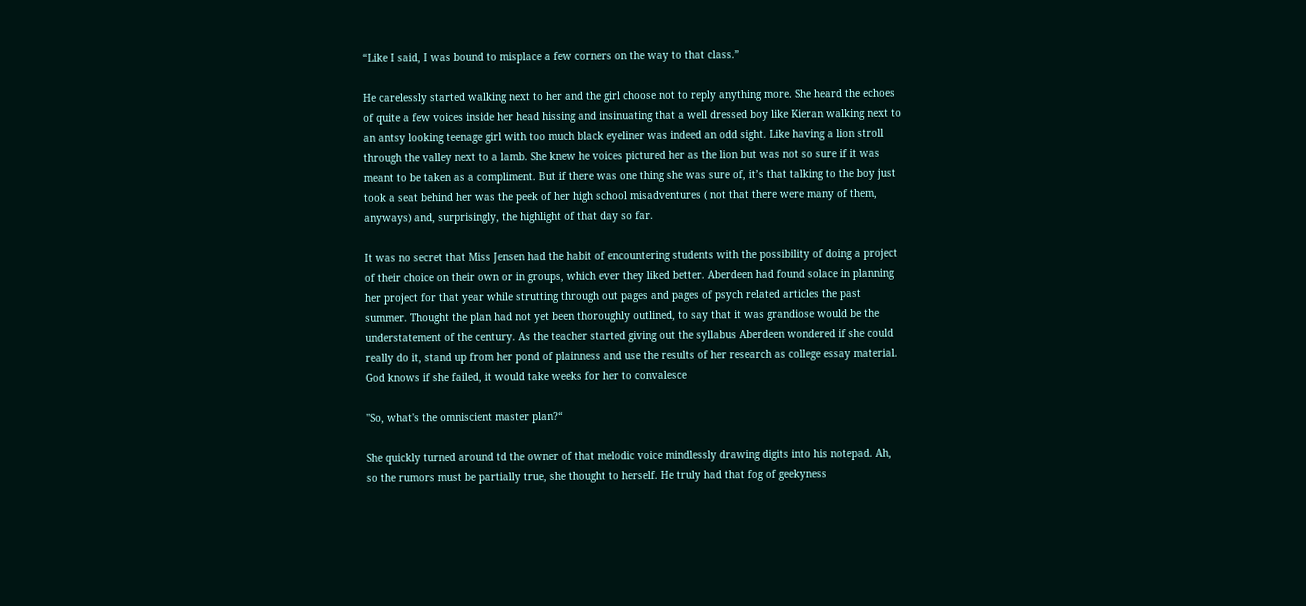“Like I said, I was bound to misplace a few corners on the way to that class.”

He carelessly started walking next to her and the girl choose not to reply anything more. She heard the echoes of quite a few voices inside her head hissing and insinuating that a well dressed boy like Kieran walking next to an antsy looking teenage girl with too much black eyeliner was indeed an odd sight. Like having a lion stroll through the valley next to a lamb. She knew he voices pictured her as the lion but was not so sure if it was meant to be taken as a compliment. But if there was one thing she was sure of, it’s that talking to the boy just took a seat behind her was the peek of her high school misadventures ( not that there were many of them, anyways) and, surprisingly, the highlight of that day so far.

It was no secret that Miss Jensen had the habit of encountering students with the possibility of doing a project of their choice on their own or in groups, which ever they liked better. Aberdeen had found solace in planning her project for that year while strutting through out pages and pages of psych related articles the past summer. Thought the plan had not yet been thoroughly outlined, to say that it was grandiose would be the understatement of the century. As the teacher started giving out the syllabus Aberdeen wondered if she could really do it, stand up from her pond of plainness and use the results of her research as college essay material. God knows if she failed, it would take weeks for her to convalesce

''So, what's the omniscient master plan?“

She quickly turned around td the owner of that melodic voice mindlessly drawing digits into his notepad. Ah, so the rumors must be partially true, she thought to herself. He truly had that fog of geekyness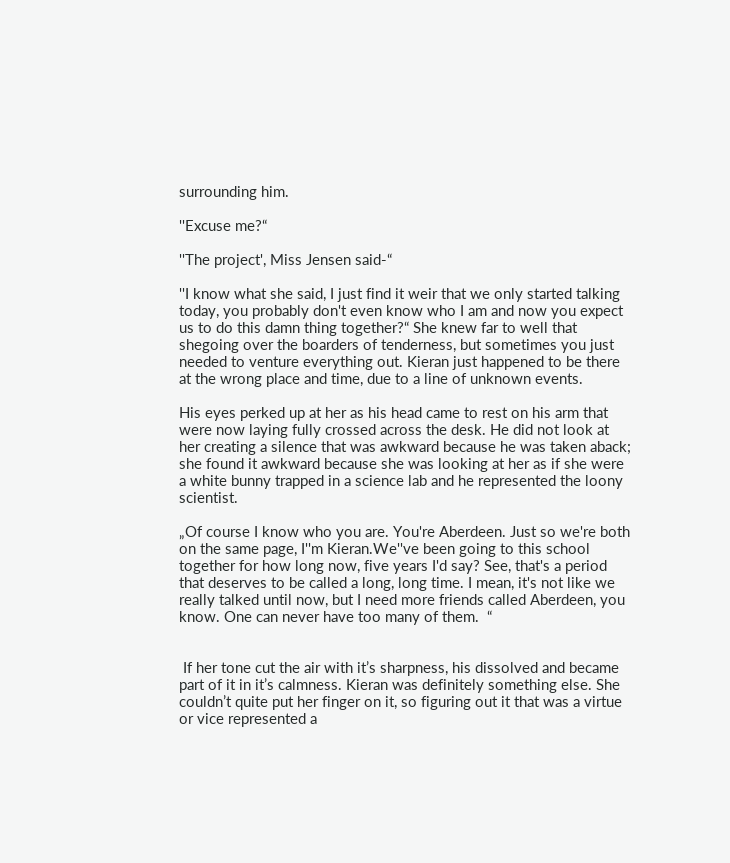surrounding him.

''Excuse me?“

''The project', Miss Jensen said-“

''I know what she said, I just find it weir that we only started talking today, you probably don't even know who I am and now you expect us to do this damn thing together?“ She knew far to well that shegoing over the boarders of tenderness, but sometimes you just needed to venture everything out. Kieran just happened to be there at the wrong place and time, due to a line of unknown events.

His eyes perked up at her as his head came to rest on his arm that were now laying fully crossed across the desk. He did not look at her creating a silence that was awkward because he was taken aback; she found it awkward because she was looking at her as if she were a white bunny trapped in a science lab and he represented the loony scientist.

„Of course I know who you are. You're Aberdeen. Just so we're both on the same page, I''m Kieran.We''ve been going to this school together for how long now, five years I'd say? See, that's a period that deserves to be called a long, long time. I mean, it's not like we really talked until now, but I need more friends called Aberdeen, you know. One can never have too many of them.  “


 If her tone cut the air with it’s sharpness, his dissolved and became part of it in it’s calmness. Kieran was definitely something else. She couldn’t quite put her finger on it, so figuring out it that was a virtue or vice represented a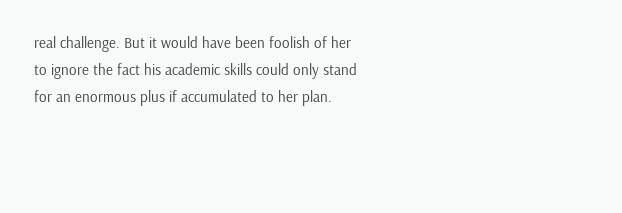real challenge. But it would have been foolish of her to ignore the fact his academic skills could only stand for an enormous plus if accumulated to her plan.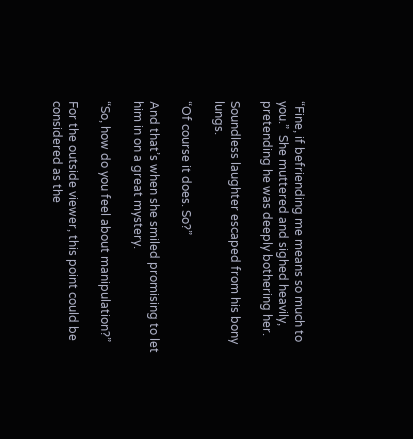“Fine, if befriending me means so much to you.”  She muttered and sighed heavily, pretending he was deeply bothering her.

Soundless laughter escaped from his bony lungs.

“Of course it does. So?”

And that’s when she smiled promising to let him in on a great mystery.

“So, how do you feel about manipulation?”

For the outside viewer, this point could be considered as the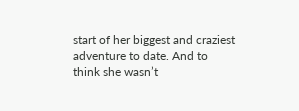start of her biggest and craziest adventure to date. And to think she wasn’t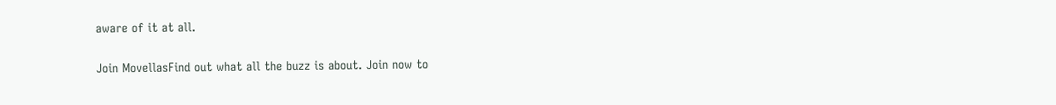aware of it at all.

Join MovellasFind out what all the buzz is about. Join now to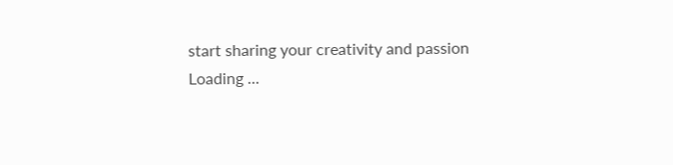start sharing your creativity and passion
Loading ...